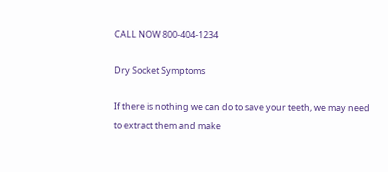CALL NOW 800-404-1234

Dry Socket Symptoms

If there is nothing we can do to save your teeth, we may need to extract them and make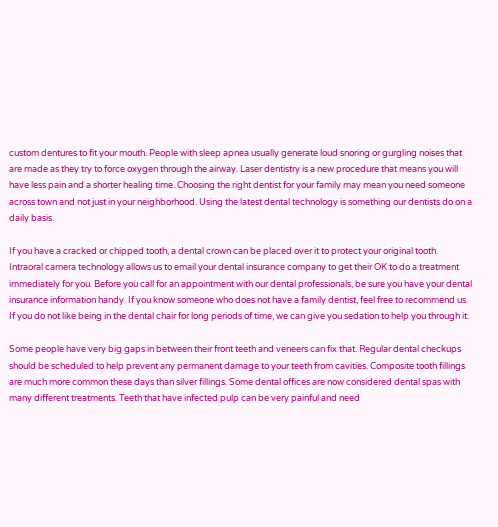custom dentures to fit your mouth. People with sleep apnea usually generate loud snoring or gurgling noises that are made as they try to force oxygen through the airway. Laser dentistry is a new procedure that means you will have less pain and a shorter healing time. Choosing the right dentist for your family may mean you need someone across town and not just in your neighborhood. Using the latest dental technology is something our dentists do on a daily basis.

If you have a cracked or chipped tooth, a dental crown can be placed over it to protect your original tooth. Intraoral camera technology allows us to email your dental insurance company to get their OK to do a treatment immediately for you. Before you call for an appointment with our dental professionals, be sure you have your dental insurance information handy. If you know someone who does not have a family dentist, feel free to recommend us. If you do not like being in the dental chair for long periods of time, we can give you sedation to help you through it.

Some people have very big gaps in between their front teeth and veneers can fix that. Regular dental checkups should be scheduled to help prevent any permanent damage to your teeth from cavities. Composite tooth fillings are much more common these days than silver fillings. Some dental offices are now considered dental spas with many different treatments. Teeth that have infected pulp can be very painful and need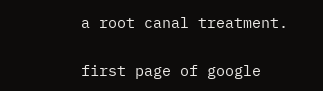a root canal treatment.

first page of google